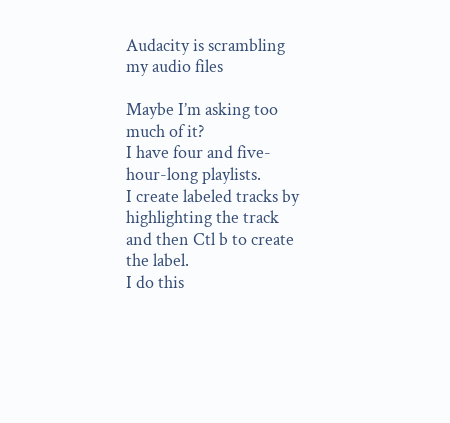Audacity is scrambling my audio files

Maybe I’m asking too much of it?
I have four and five-hour-long playlists.
I create labeled tracks by highlighting the track and then Ctl b to create the label.
I do this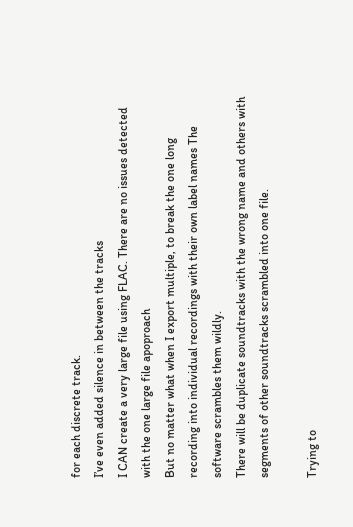for each discrete track.
I’ve even added silence in between the tracks
I CAN create a very large file using FLAC. There are no issues detected with the one large file apoproach
But no matter what when I export multiple, to break the one long recording into individual recordings with their own label names The software scrambles them wildly.
There will be duplicate soundtracks with the wrong name and others with segments of other soundtracks scrambled into one file.

Trying to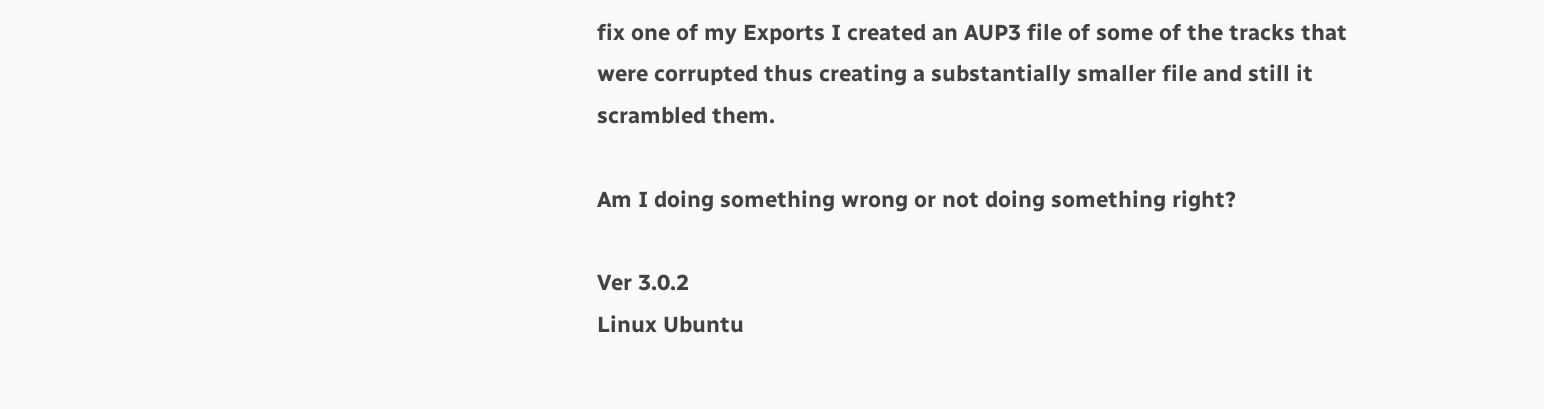fix one of my Exports I created an AUP3 file of some of the tracks that were corrupted thus creating a substantially smaller file and still it scrambled them.

Am I doing something wrong or not doing something right?

Ver 3.0.2
Linux Ubuntu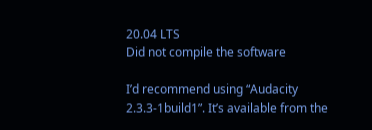20.04 LTS
Did not compile the software

I’d recommend using “Audacity 2.3.3-1build1”. It’s available from the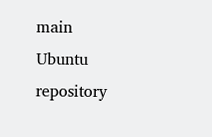main Ubuntu repository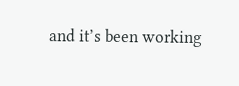and it’s been working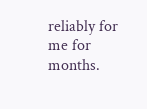reliably for me for months.